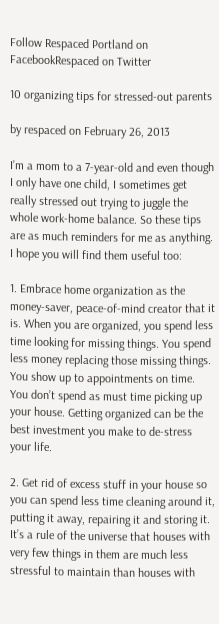Follow Respaced Portland on FacebookRespaced on Twitter

10 organizing tips for stressed-out parents

by respaced on February 26, 2013

I’m a mom to a 7-year-old and even though I only have one child, I sometimes get really stressed out trying to juggle the whole work-home balance. So these tips are as much reminders for me as anything. I hope you will find them useful too:

1. Embrace home organization as the money-saver, peace-of-mind creator that it is. When you are organized, you spend less time looking for missing things. You spend less money replacing those missing things. You show up to appointments on time. You don’t spend as must time picking up your house. Getting organized can be the best investment you make to de-stress your life.

2. Get rid of excess stuff in your house so you can spend less time cleaning around it, putting it away, repairing it and storing it. It’s a rule of the universe that houses with very few things in them are much less stressful to maintain than houses with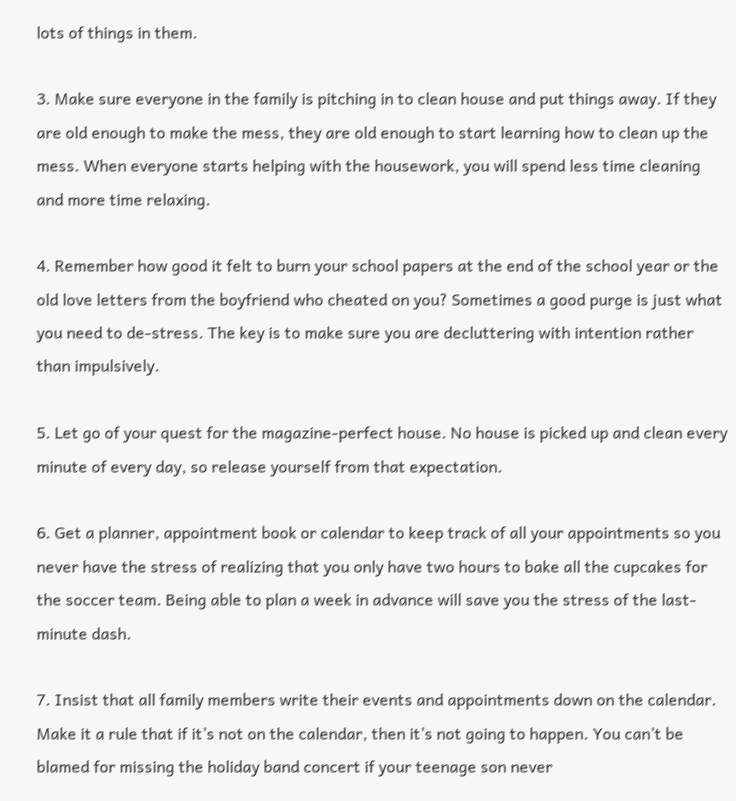lots of things in them.

3. Make sure everyone in the family is pitching in to clean house and put things away. If they are old enough to make the mess, they are old enough to start learning how to clean up the mess. When everyone starts helping with the housework, you will spend less time cleaning and more time relaxing.

4. Remember how good it felt to burn your school papers at the end of the school year or the old love letters from the boyfriend who cheated on you? Sometimes a good purge is just what you need to de-stress. The key is to make sure you are decluttering with intention rather than impulsively.

5. Let go of your quest for the magazine-perfect house. No house is picked up and clean every minute of every day, so release yourself from that expectation.

6. Get a planner, appointment book or calendar to keep track of all your appointments so you never have the stress of realizing that you only have two hours to bake all the cupcakes for the soccer team. Being able to plan a week in advance will save you the stress of the last-minute dash.

7. Insist that all family members write their events and appointments down on the calendar. Make it a rule that if it’s not on the calendar, then it’s not going to happen. You can’t be blamed for missing the holiday band concert if your teenage son never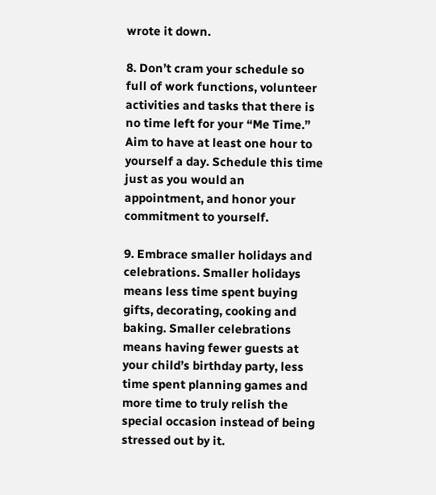wrote it down.

8. Don’t cram your schedule so full of work functions, volunteer activities and tasks that there is no time left for your “Me Time.” Aim to have at least one hour to yourself a day. Schedule this time just as you would an appointment, and honor your commitment to yourself.

9. Embrace smaller holidays and celebrations. Smaller holidays means less time spent buying gifts, decorating, cooking and baking. Smaller celebrations means having fewer guests at your child’s birthday party, less time spent planning games and more time to truly relish the special occasion instead of being stressed out by it.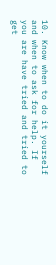10. Know when to do it yourself and when to ask for help. If you are have tried and tried to get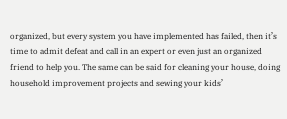organized, but every system you have implemented has failed, then it’s time to admit defeat and call in an expert or even just an organized friend to help you. The same can be said for cleaning your house, doing household improvement projects and sewing your kids’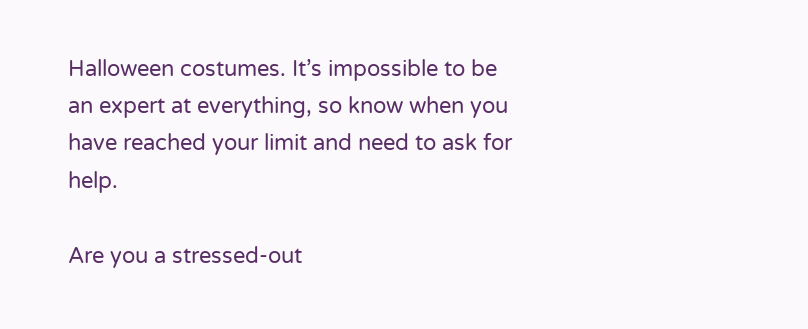Halloween costumes. It’s impossible to be an expert at everything, so know when you have reached your limit and need to ask for help.

Are you a stressed-out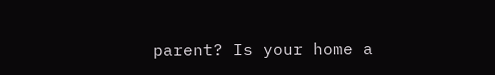parent? Is your home a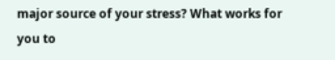major source of your stress? What works for you to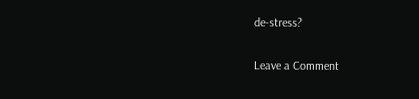de-stress?

Leave a Comment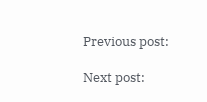Previous post:

Next post: